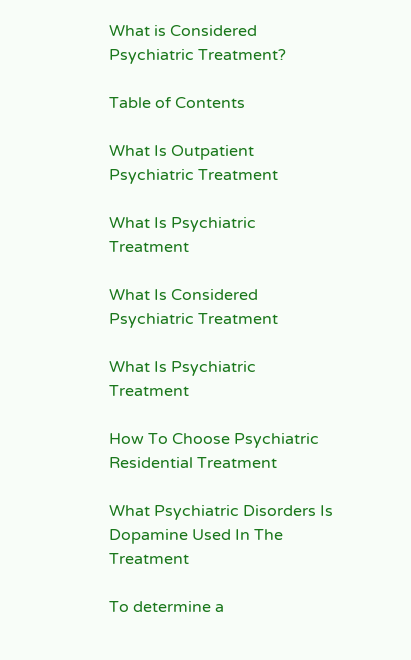What is Considered Psychiatric Treatment?

Table of Contents

What Is Outpatient Psychiatric Treatment

What Is Psychiatric Treatment

What Is Considered Psychiatric Treatment

What Is Psychiatric Treatment

How To Choose Psychiatric Residential Treatment

What Psychiatric Disorders Is Dopamine Used In The Treatment

To determine a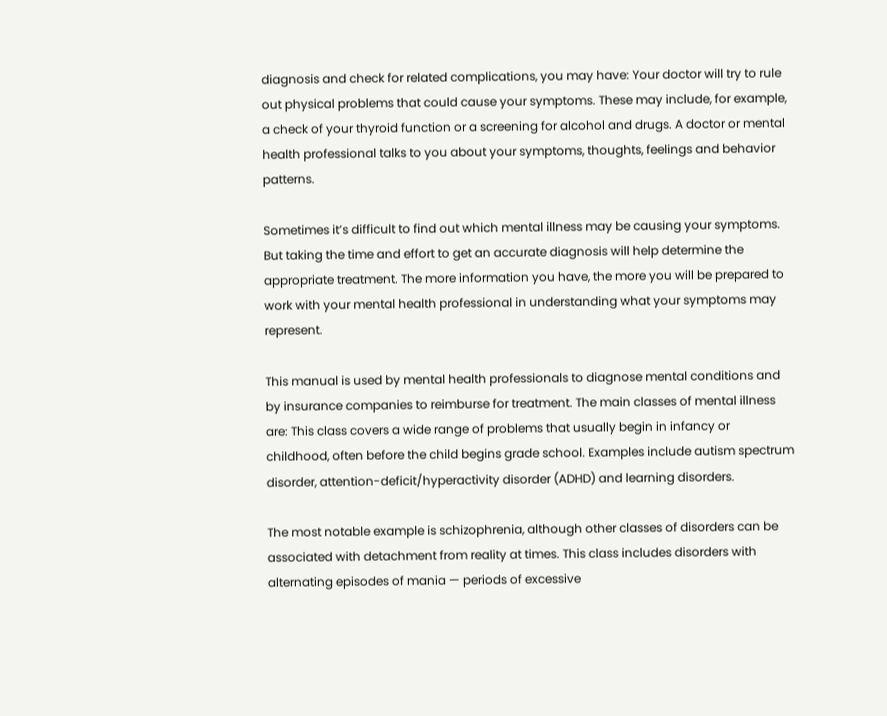diagnosis and check for related complications, you may have: Your doctor will try to rule out physical problems that could cause your symptoms. These may include, for example, a check of your thyroid function or a screening for alcohol and drugs. A doctor or mental health professional talks to you about your symptoms, thoughts, feelings and behavior patterns.

Sometimes it’s difficult to find out which mental illness may be causing your symptoms. But taking the time and effort to get an accurate diagnosis will help determine the appropriate treatment. The more information you have, the more you will be prepared to work with your mental health professional in understanding what your symptoms may represent.

This manual is used by mental health professionals to diagnose mental conditions and by insurance companies to reimburse for treatment. The main classes of mental illness are: This class covers a wide range of problems that usually begin in infancy or childhood, often before the child begins grade school. Examples include autism spectrum disorder, attention-deficit/hyperactivity disorder (ADHD) and learning disorders.

The most notable example is schizophrenia, although other classes of disorders can be associated with detachment from reality at times. This class includes disorders with alternating episodes of mania — periods of excessive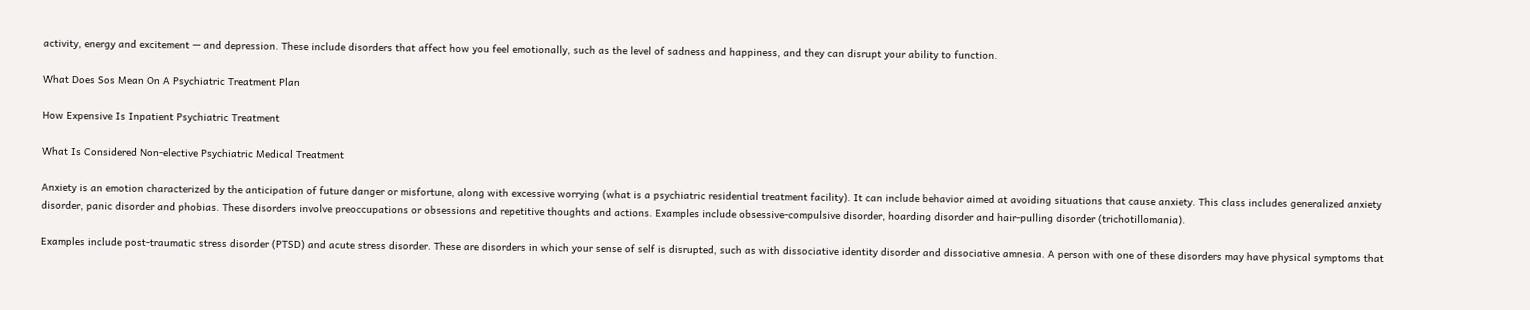activity, energy and excitement — and depression. These include disorders that affect how you feel emotionally, such as the level of sadness and happiness, and they can disrupt your ability to function.

What Does Sos Mean On A Psychiatric Treatment Plan

How Expensive Is Inpatient Psychiatric Treatment

What Is Considered Non-elective Psychiatric Medical Treatment

Anxiety is an emotion characterized by the anticipation of future danger or misfortune, along with excessive worrying (what is a psychiatric residential treatment facility). It can include behavior aimed at avoiding situations that cause anxiety. This class includes generalized anxiety disorder, panic disorder and phobias. These disorders involve preoccupations or obsessions and repetitive thoughts and actions. Examples include obsessive-compulsive disorder, hoarding disorder and hair-pulling disorder (trichotillomania).

Examples include post-traumatic stress disorder (PTSD) and acute stress disorder. These are disorders in which your sense of self is disrupted, such as with dissociative identity disorder and dissociative amnesia. A person with one of these disorders may have physical symptoms that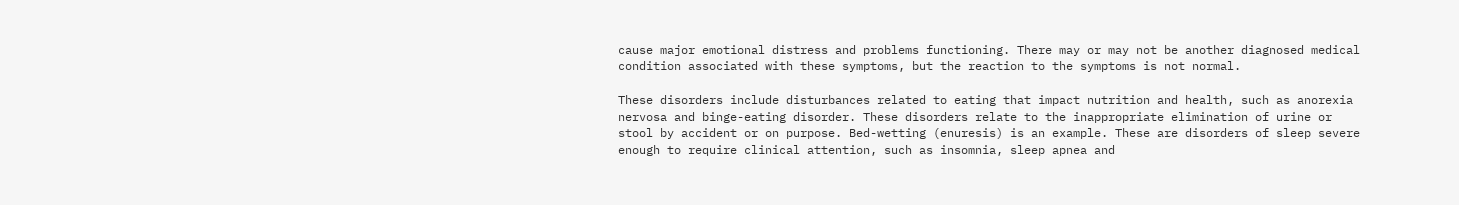cause major emotional distress and problems functioning. There may or may not be another diagnosed medical condition associated with these symptoms, but the reaction to the symptoms is not normal.

These disorders include disturbances related to eating that impact nutrition and health, such as anorexia nervosa and binge-eating disorder. These disorders relate to the inappropriate elimination of urine or stool by accident or on purpose. Bed-wetting (enuresis) is an example. These are disorders of sleep severe enough to require clinical attention, such as insomnia, sleep apnea and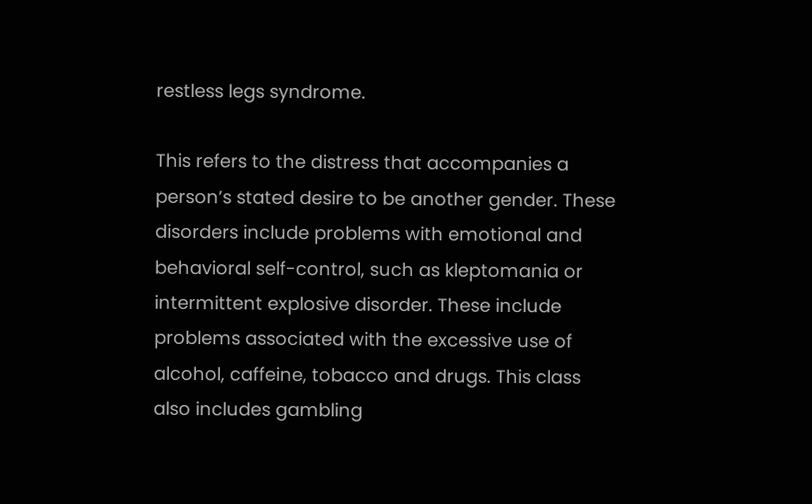restless legs syndrome.

This refers to the distress that accompanies a person’s stated desire to be another gender. These disorders include problems with emotional and behavioral self-control, such as kleptomania or intermittent explosive disorder. These include problems associated with the excessive use of alcohol, caffeine, tobacco and drugs. This class also includes gambling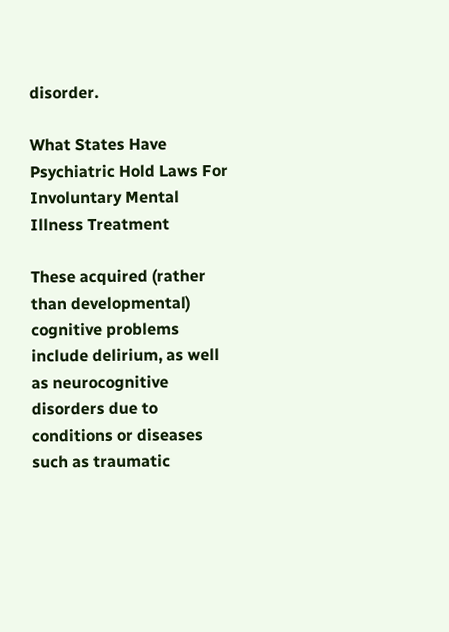disorder.

What States Have Psychiatric Hold Laws For Involuntary Mental Illness Treatment

These acquired (rather than developmental) cognitive problems include delirium, as well as neurocognitive disorders due to conditions or diseases such as traumatic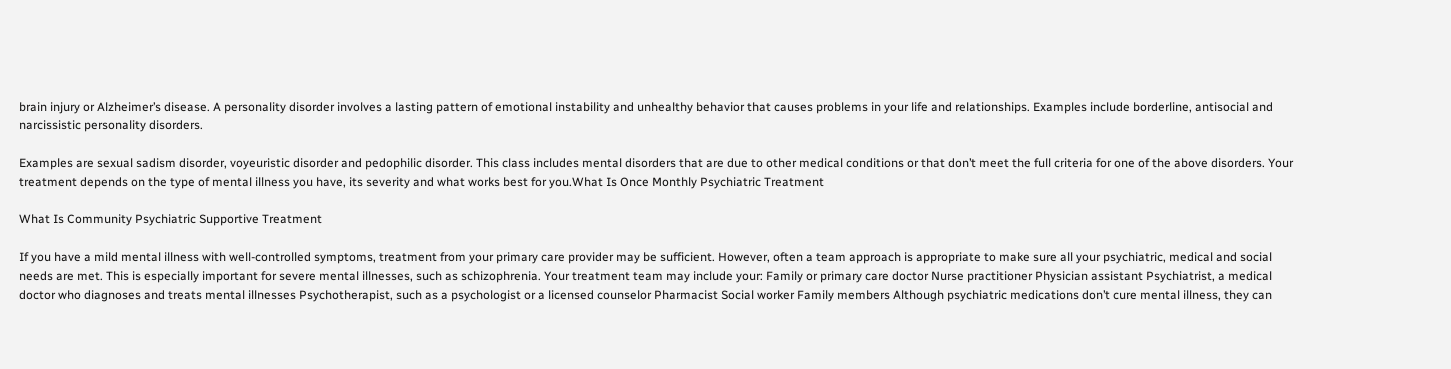brain injury or Alzheimer’s disease. A personality disorder involves a lasting pattern of emotional instability and unhealthy behavior that causes problems in your life and relationships. Examples include borderline, antisocial and narcissistic personality disorders.

Examples are sexual sadism disorder, voyeuristic disorder and pedophilic disorder. This class includes mental disorders that are due to other medical conditions or that don’t meet the full criteria for one of the above disorders. Your treatment depends on the type of mental illness you have, its severity and what works best for you.What Is Once Monthly Psychiatric Treatment

What Is Community Psychiatric Supportive Treatment

If you have a mild mental illness with well-controlled symptoms, treatment from your primary care provider may be sufficient. However, often a team approach is appropriate to make sure all your psychiatric, medical and social needs are met. This is especially important for severe mental illnesses, such as schizophrenia. Your treatment team may include your: Family or primary care doctor Nurse practitioner Physician assistant Psychiatrist, a medical doctor who diagnoses and treats mental illnesses Psychotherapist, such as a psychologist or a licensed counselor Pharmacist Social worker Family members Although psychiatric medications don’t cure mental illness, they can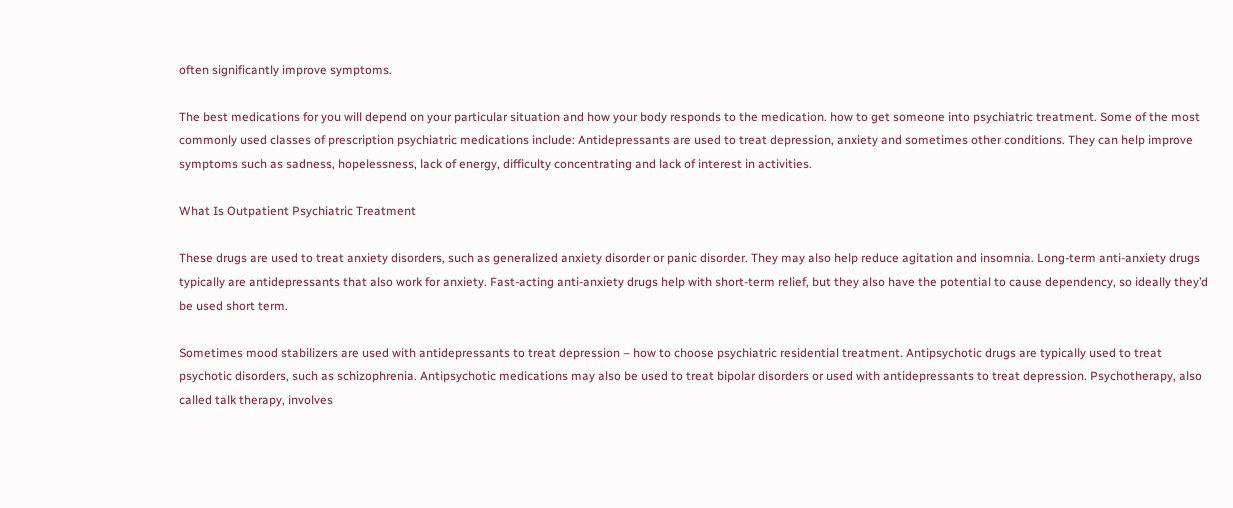often significantly improve symptoms.

The best medications for you will depend on your particular situation and how your body responds to the medication. how to get someone into psychiatric treatment. Some of the most commonly used classes of prescription psychiatric medications include: Antidepressants are used to treat depression, anxiety and sometimes other conditions. They can help improve symptoms such as sadness, hopelessness, lack of energy, difficulty concentrating and lack of interest in activities.

What Is Outpatient Psychiatric Treatment

These drugs are used to treat anxiety disorders, such as generalized anxiety disorder or panic disorder. They may also help reduce agitation and insomnia. Long-term anti-anxiety drugs typically are antidepressants that also work for anxiety. Fast-acting anti-anxiety drugs help with short-term relief, but they also have the potential to cause dependency, so ideally they’d be used short term.

Sometimes mood stabilizers are used with antidepressants to treat depression – how to choose psychiatric residential treatment. Antipsychotic drugs are typically used to treat psychotic disorders, such as schizophrenia. Antipsychotic medications may also be used to treat bipolar disorders or used with antidepressants to treat depression. Psychotherapy, also called talk therapy, involves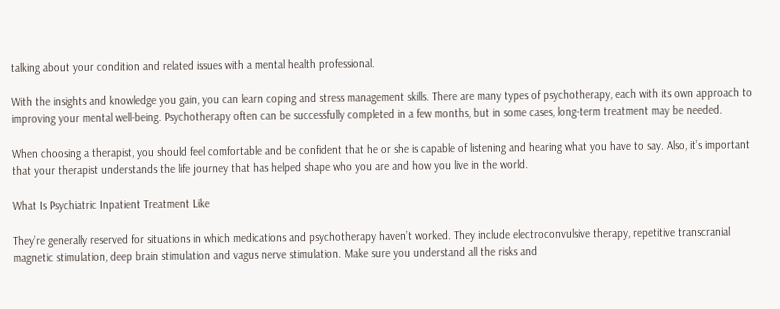talking about your condition and related issues with a mental health professional.

With the insights and knowledge you gain, you can learn coping and stress management skills. There are many types of psychotherapy, each with its own approach to improving your mental well-being. Psychotherapy often can be successfully completed in a few months, but in some cases, long-term treatment may be needed.

When choosing a therapist, you should feel comfortable and be confident that he or she is capable of listening and hearing what you have to say. Also, it’s important that your therapist understands the life journey that has helped shape who you are and how you live in the world.

What Is Psychiatric Inpatient Treatment Like

They’re generally reserved for situations in which medications and psychotherapy haven’t worked. They include electroconvulsive therapy, repetitive transcranial magnetic stimulation, deep brain stimulation and vagus nerve stimulation. Make sure you understand all the risks and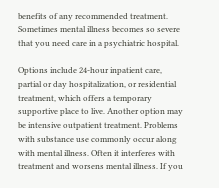benefits of any recommended treatment. Sometimes mental illness becomes so severe that you need care in a psychiatric hospital.

Options include 24-hour inpatient care, partial or day hospitalization, or residential treatment, which offers a temporary supportive place to live. Another option may be intensive outpatient treatment. Problems with substance use commonly occur along with mental illness. Often it interferes with treatment and worsens mental illness. If you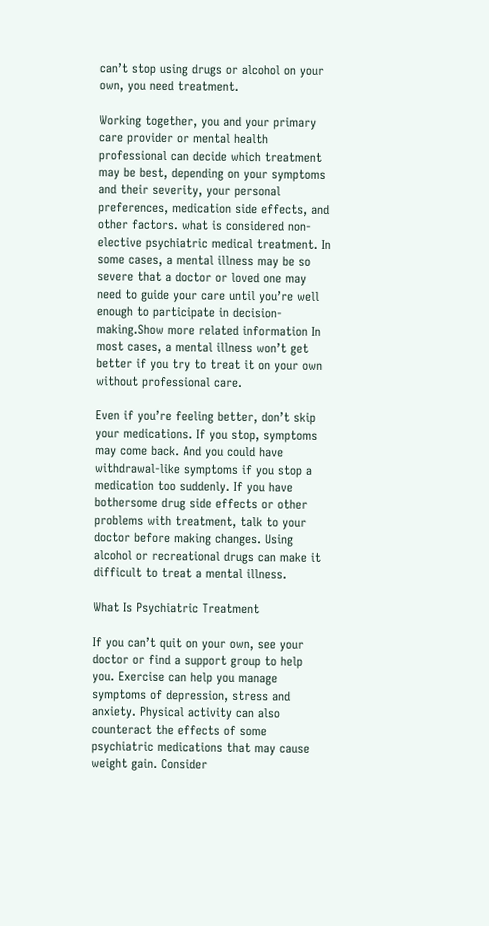can’t stop using drugs or alcohol on your own, you need treatment.

Working together, you and your primary care provider or mental health professional can decide which treatment may be best, depending on your symptoms and their severity, your personal preferences, medication side effects, and other factors. what is considered non-elective psychiatric medical treatment. In some cases, a mental illness may be so severe that a doctor or loved one may need to guide your care until you’re well enough to participate in decision-making.Show more related information In most cases, a mental illness won’t get better if you try to treat it on your own without professional care.

Even if you’re feeling better, don’t skip your medications. If you stop, symptoms may come back. And you could have withdrawal-like symptoms if you stop a medication too suddenly. If you have bothersome drug side effects or other problems with treatment, talk to your doctor before making changes. Using alcohol or recreational drugs can make it difficult to treat a mental illness.

What Is Psychiatric Treatment

If you can’t quit on your own, see your doctor or find a support group to help you. Exercise can help you manage symptoms of depression, stress and anxiety. Physical activity can also counteract the effects of some psychiatric medications that may cause weight gain. Consider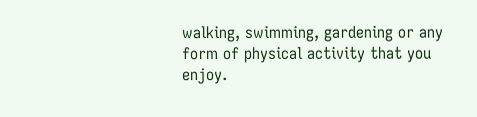walking, swimming, gardening or any form of physical activity that you enjoy.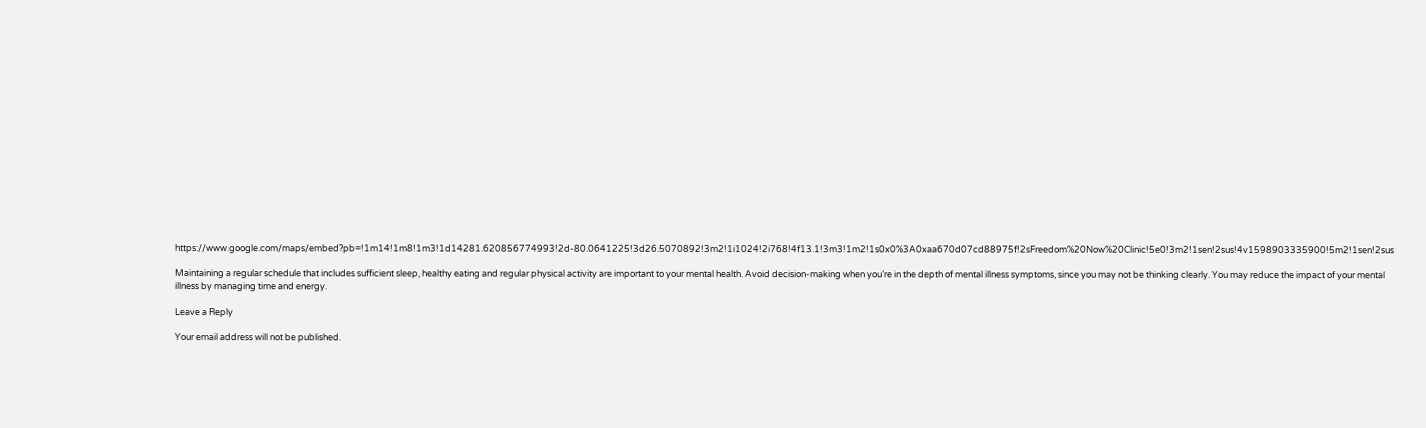https://www.google.com/maps/embed?pb=!1m14!1m8!1m3!1d14281.620856774993!2d-80.0641225!3d26.5070892!3m2!1i1024!2i768!4f13.1!3m3!1m2!1s0x0%3A0xaa670d07cd88975f!2sFreedom%20Now%20Clinic!5e0!3m2!1sen!2sus!4v1598903335900!5m2!1sen!2sus

Maintaining a regular schedule that includes sufficient sleep, healthy eating and regular physical activity are important to your mental health. Avoid decision-making when you’re in the depth of mental illness symptoms, since you may not be thinking clearly. You may reduce the impact of your mental illness by managing time and energy.

Leave a Reply

Your email address will not be published.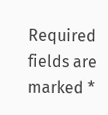Required fields are marked *